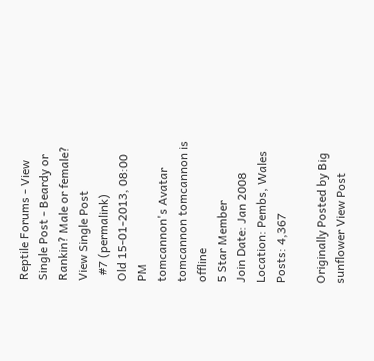Reptile Forums - View Single Post - Beardy or Rankin? Male or female?
View Single Post
  #7 (permalink)
Old 15-01-2013, 08:00 PM
tomcannon's Avatar
tomcannon tomcannon is offline
5 Star Member
Join Date: Jan 2008
Location: Pembs, Wales
Posts: 4,367

Originally Posted by Big sunflower View Post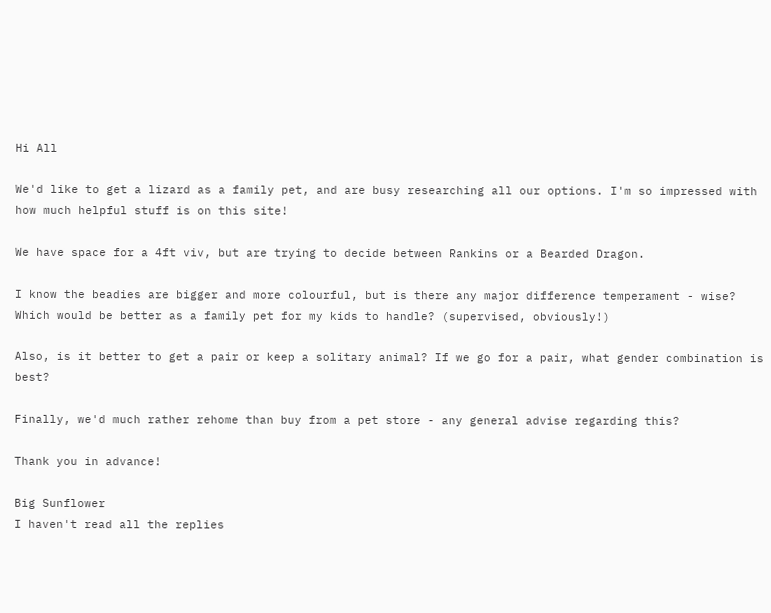Hi All

We'd like to get a lizard as a family pet, and are busy researching all our options. I'm so impressed with how much helpful stuff is on this site!

We have space for a 4ft viv, but are trying to decide between Rankins or a Bearded Dragon.

I know the beadies are bigger and more colourful, but is there any major difference temperament - wise? Which would be better as a family pet for my kids to handle? (supervised, obviously!)

Also, is it better to get a pair or keep a solitary animal? If we go for a pair, what gender combination is best?

Finally, we'd much rather rehome than buy from a pet store - any general advise regarding this?

Thank you in advance!

Big Sunflower
I haven't read all the replies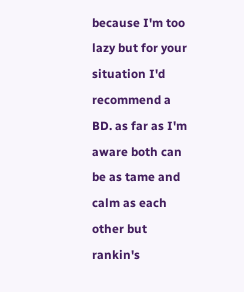because I'm too lazy but for your situation I'd recommend a BD. as far as I'm aware both can be as tame and calm as each other but rankin's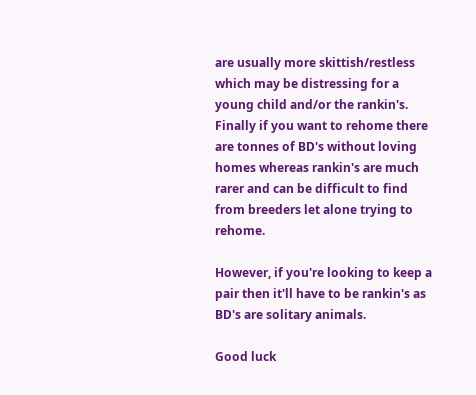are usually more skittish/restless which may be distressing for a young child and/or the rankin's. Finally if you want to rehome there are tonnes of BD's without loving homes whereas rankin's are much rarer and can be difficult to find from breeders let alone trying to rehome.

However, if you're looking to keep a pair then it'll have to be rankin's as BD's are solitary animals.

Good luck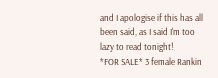and I apologise if this has all been said, as I said I'm too lazy to read tonight!
*FOR SALE* 3 female Rankin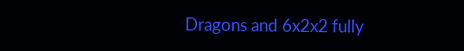Dragons and 6x2x2 fully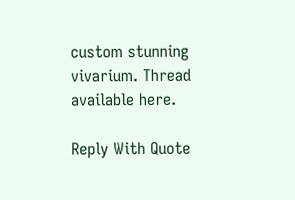custom stunning vivarium. Thread available here.

Reply With Quote